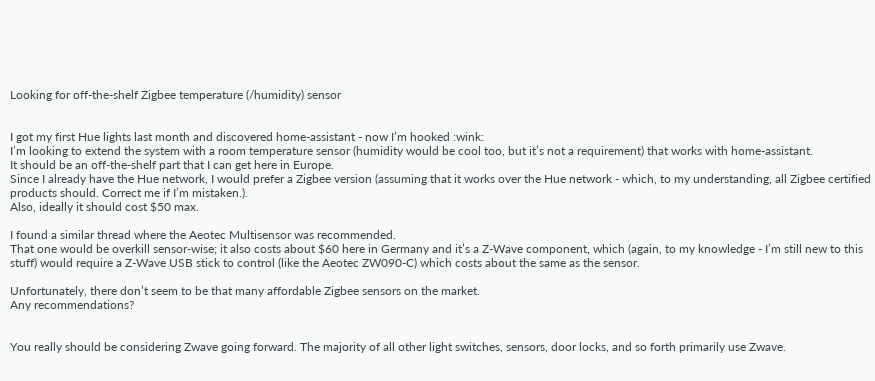Looking for off-the-shelf Zigbee temperature (/humidity) sensor


I got my first Hue lights last month and discovered home-assistant - now I’m hooked :wink:
I’m looking to extend the system with a room temperature sensor (humidity would be cool too, but it’s not a requirement) that works with home-assistant.
It should be an off-the-shelf part that I can get here in Europe.
Since I already have the Hue network, I would prefer a Zigbee version (assuming that it works over the Hue network - which, to my understanding, all Zigbee certified products should. Correct me if I’m mistaken.).
Also, ideally it should cost $50 max.

I found a similar thread where the Aeotec Multisensor was recommended.
That one would be overkill sensor-wise; it also costs about $60 here in Germany and it’s a Z-Wave component, which (again, to my knowledge - I’m still new to this stuff) would require a Z-Wave USB stick to control (like the Aeotec ZW090-C) which costs about the same as the sensor.

Unfortunately, there don’t seem to be that many affordable Zigbee sensors on the market.
Any recommendations?


You really should be considering Zwave going forward. The majority of all other light switches, sensors, door locks, and so forth primarily use Zwave.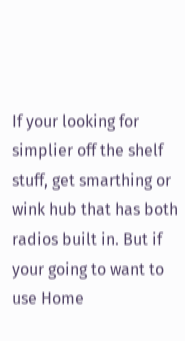If your looking for simplier off the shelf stuff, get smarthing or wink hub that has both radios built in. But if your going to want to use Home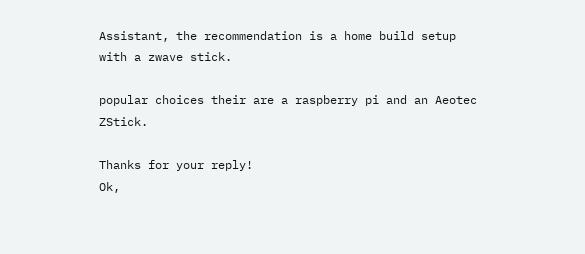Assistant, the recommendation is a home build setup with a zwave stick.

popular choices their are a raspberry pi and an Aeotec ZStick.

Thanks for your reply!
Ok,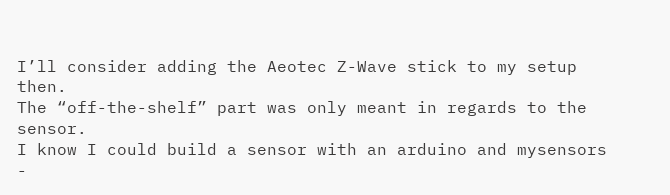I’ll consider adding the Aeotec Z-Wave stick to my setup then.
The “off-the-shelf” part was only meant in regards to the sensor.
I know I could build a sensor with an arduino and mysensors -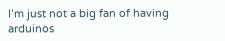I’m just not a big fan of having arduinos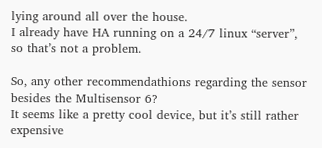lying around all over the house.
I already have HA running on a 24/7 linux “server”, so that’s not a problem.

So, any other recommendathions regarding the sensor besides the Multisensor 6?
It seems like a pretty cool device, but it’s still rather expensive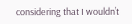considering that I wouldn’t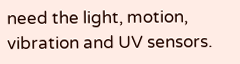need the light, motion, vibration and UV sensors.